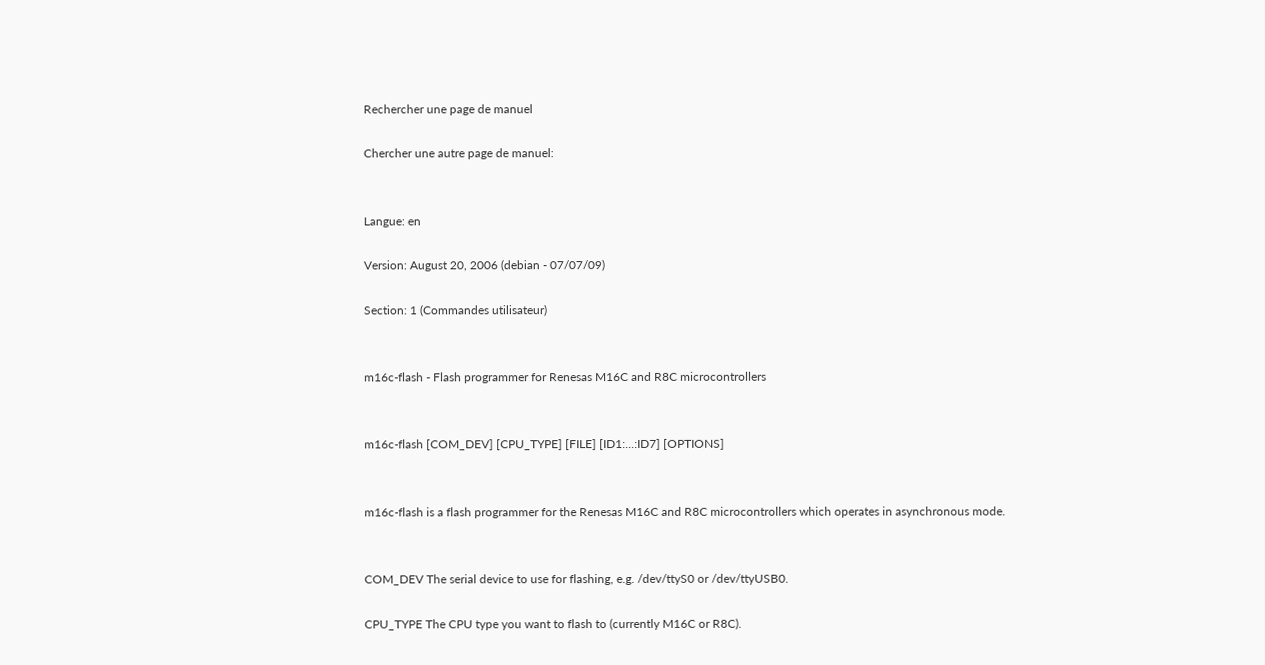Rechercher une page de manuel

Chercher une autre page de manuel:


Langue: en

Version: August 20, 2006 (debian - 07/07/09)

Section: 1 (Commandes utilisateur)


m16c-flash - Flash programmer for Renesas M16C and R8C microcontrollers


m16c-flash [COM_DEV] [CPU_TYPE] [FILE] [ID1:...:ID7] [OPTIONS]


m16c-flash is a flash programmer for the Renesas M16C and R8C microcontrollers which operates in asynchronous mode.


COM_DEV The serial device to use for flashing, e.g. /dev/ttyS0 or /dev/ttyUSB0.

CPU_TYPE The CPU type you want to flash to (currently M16C or R8C).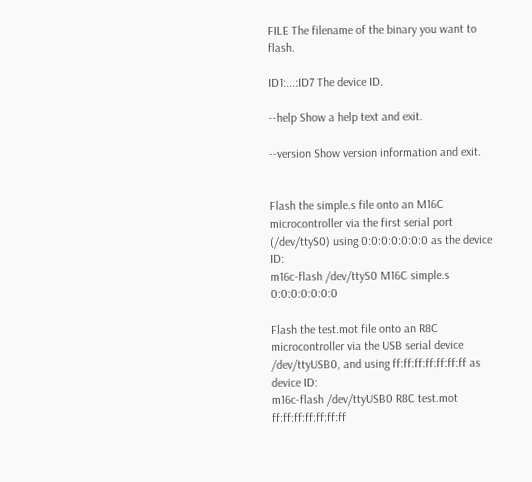FILE The filename of the binary you want to flash.

ID1:...:ID7 The device ID.

--help Show a help text and exit.

--version Show version information and exit.


Flash the simple.s file onto an M16C microcontroller via the first serial port (/dev/ttyS0) using 0:0:0:0:0:0:0 as the device ID:
m16c-flash /dev/ttyS0 M16C simple.s 0:0:0:0:0:0:0

Flash the test.mot file onto an R8C microcontroller via the USB serial device /dev/ttyUSB0, and using ff:ff:ff:ff:ff:ff:ff as device ID:
m16c-flash /dev/ttyUSB0 R8C test.mot ff:ff:ff:ff:ff:ff:ff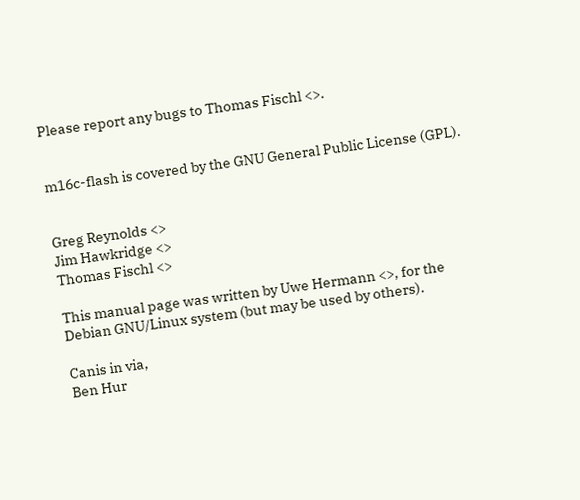Please report any bugs to Thomas Fischl <>.


m16c-flash is covered by the GNU General Public License (GPL).


Greg Reynolds <>
Jim Hawkridge <>
Thomas Fischl <>

This manual page was written by Uwe Hermann <>, for the Debian GNU/Linux system (but may be used by others).

Canis in via,
Ben Hur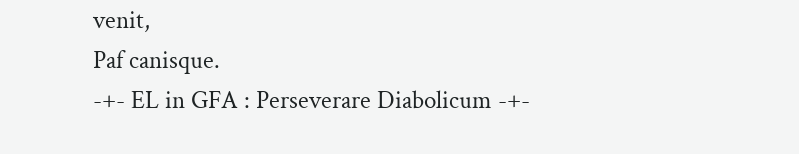venit,
Paf canisque.
-+- EL in GFA : Perseverare Diabolicum -+-